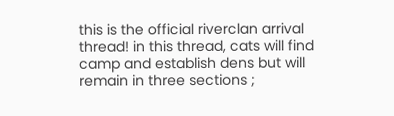this is the official riverclan arrival thread! in this thread, cats will find camp and establish dens but will remain in three sections ;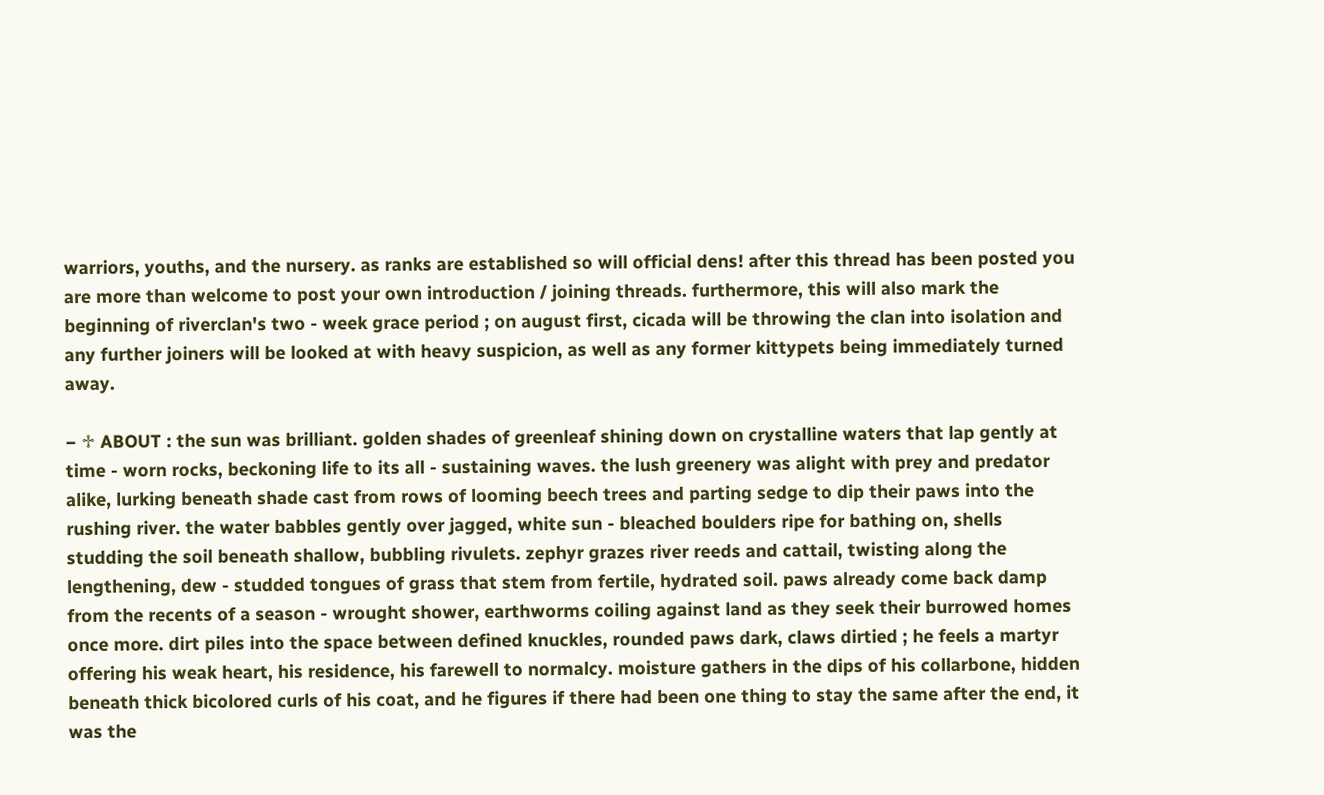warriors, youths, and the nursery. as ranks are established so will official dens! after this thread has been posted you are more than welcome to post your own introduction / joining threads. furthermore, this will also mark the beginning of riverclan's two - week grace period ; on august first, cicada will be throwing the clan into isolation and any further joiners will be looked at with heavy suspicion, as well as any former kittypets being immediately turned away.

− ♱ ABOUT : the sun was brilliant. golden shades of greenleaf shining down on crystalline waters that lap gently at time - worn rocks, beckoning life to its all - sustaining waves. the lush greenery was alight with prey and predator alike, lurking beneath shade cast from rows of looming beech trees and parting sedge to dip their paws into the rushing river. the water babbles gently over jagged, white sun - bleached boulders ripe for bathing on, shells studding the soil beneath shallow, bubbling rivulets. zephyr grazes river reeds and cattail, twisting along the lengthening, dew - studded tongues of grass that stem from fertile, hydrated soil. paws already come back damp from the recents of a season - wrought shower, earthworms coiling against land as they seek their burrowed homes once more. dirt piles into the space between defined knuckles, rounded paws dark, claws dirtied ; he feels a martyr offering his weak heart, his residence, his farewell to normalcy. moisture gathers in the dips of his collarbone, hidden beneath thick bicolored curls of his coat, and he figures if there had been one thing to stay the same after the end, it was the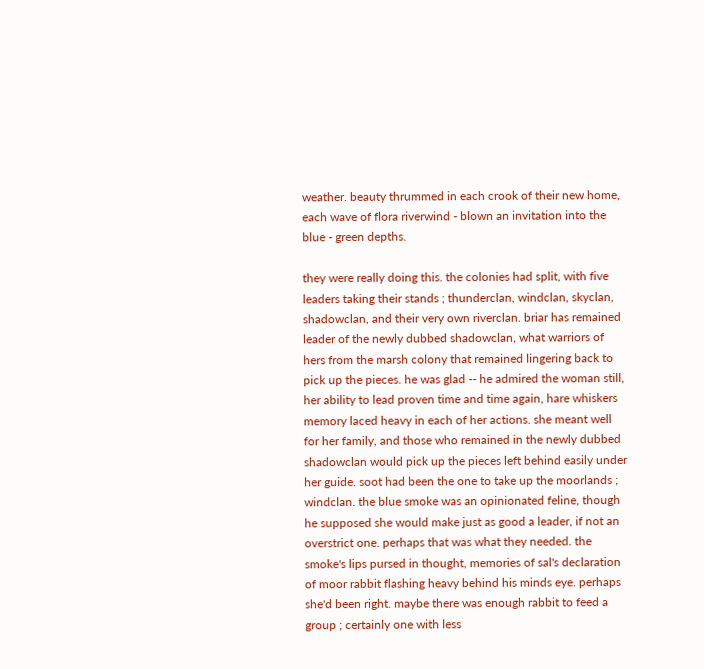weather. beauty thrummed in each crook of their new home, each wave of flora riverwind - blown an invitation into the blue - green depths.

they were really doing this. the colonies had split, with five leaders taking their stands ; thunderclan, windclan, skyclan, shadowclan, and their very own riverclan. briar has remained leader of the newly dubbed shadowclan, what warriors of hers from the marsh colony that remained lingering back to pick up the pieces. he was glad -- he admired the woman still, her ability to lead proven time and time again, hare whiskers memory laced heavy in each of her actions. she meant well for her family, and those who remained in the newly dubbed shadowclan would pick up the pieces left behind easily under her guide. soot had been the one to take up the moorlands ; windclan. the blue smoke was an opinionated feline, though he supposed she would make just as good a leader, if not an overstrict one. perhaps that was what they needed. the smoke's lips pursed in thought, memories of sal's declaration of moor rabbit flashing heavy behind his minds eye. perhaps she'd been right. maybe there was enough rabbit to feed a group ; certainly one with less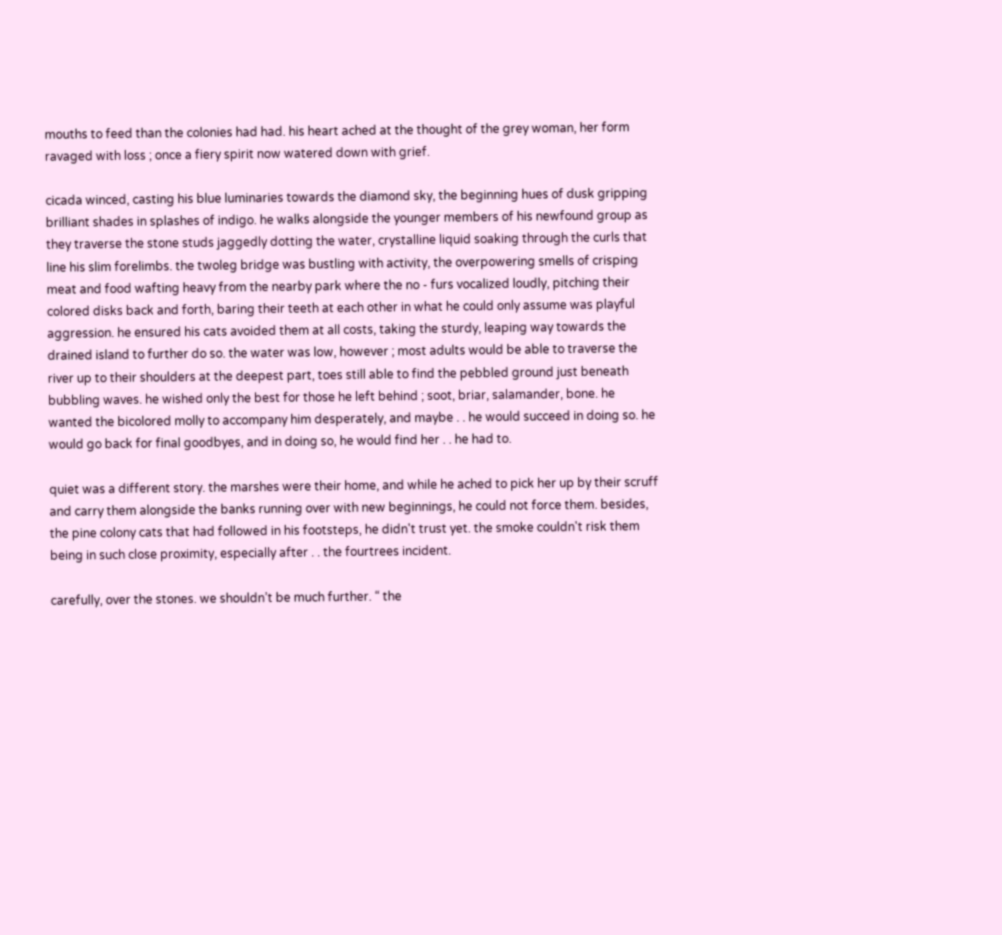mouths to feed than the colonies had had. his heart ached at the thought of the grey woman, her form ravaged with loss ; once a fiery spirit now watered down with grief.

cicada winced, casting his blue luminaries towards the diamond sky, the beginning hues of dusk gripping brilliant shades in splashes of indigo. he walks alongside the younger members of his newfound group as they traverse the stone studs jaggedly dotting the water, crystalline liquid soaking through the curls that line his slim forelimbs. the twoleg bridge was bustling with activity, the overpowering smells of crisping meat and food wafting heavy from the nearby park where the no - furs vocalized loudly, pitching their colored disks back and forth, baring their teeth at each other in what he could only assume was playful aggression. he ensured his cats avoided them at all costs, taking the sturdy, leaping way towards the drained island to further do so. the water was low, however ; most adults would be able to traverse the river up to their shoulders at the deepest part, toes still able to find the pebbled ground just beneath bubbling waves. he wished only the best for those he left behind ; soot, briar, salamander, bone. he wanted the bicolored molly to accompany him desperately, and maybe . . he would succeed in doing so. he would go back for final goodbyes, and in doing so, he would find her . . he had to.

quiet was a different story. the marshes were their home, and while he ached to pick her up by their scruff and carry them alongside the banks running over with new beginnings, he could not force them. besides, the pine colony cats that had followed in his footsteps, he didn't trust yet. the smoke couldn't risk them being in such close proximity, especially after . . the fourtrees incident.

carefully, over the stones. we shouldn’t be much further. “ the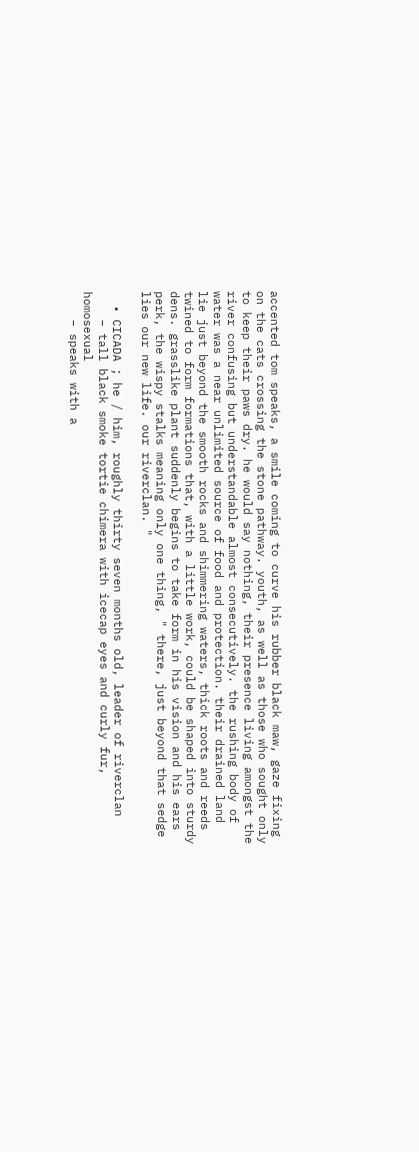accented tom speaks, a smile coming to curve his rubber black maw, gaze fixing on the cats crossing the stone pathway. youth, as well as those who sought only to keep their paws dry. he would say nothing, their presence living amongst the river confusing but understandable almost consecutively. the rushing body of water was a near unlimited source of food and protection. their drained land lie just beyond the smooth rocks and shimmering waters, thick roots and reeds twined to form formations that, with a little work, could be shaped into sturdy dens. grasslike plant suddenly begins to take form in his vision and his ears perk, the wispy stalks meaning only one thing, " there, just beyond that sedge lies our new life. our riverclan. "

  • CICADA ; he / him, roughly thirty seven months old, leader of riverclan
    − tall black smoke tortie chimera with icecap eyes and curly fur, homosexual
    − speaks with a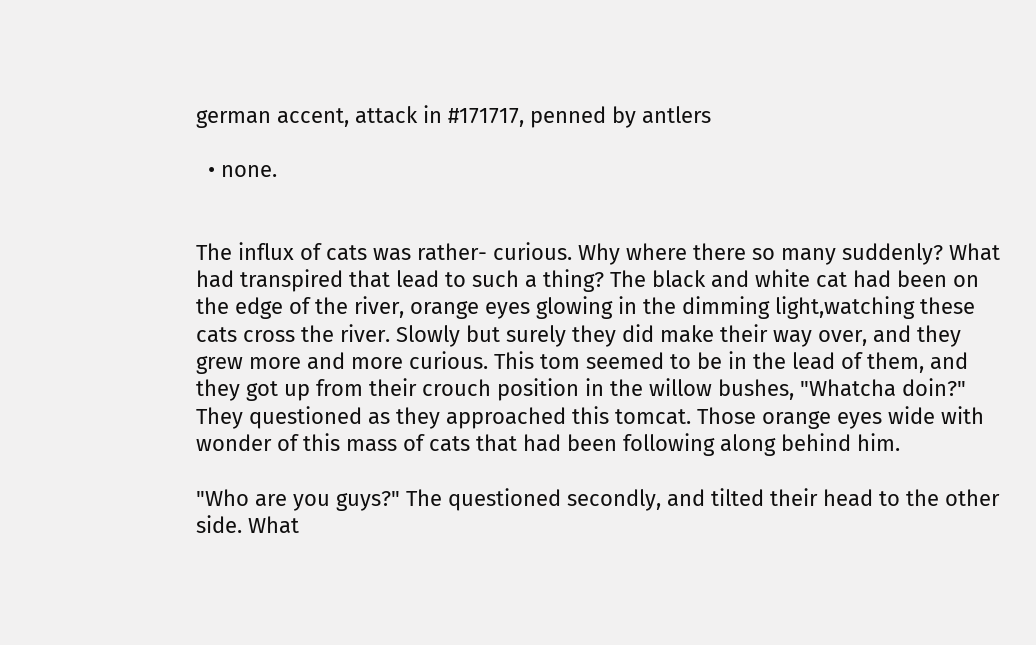german accent, attack in #171717, penned by antlers

  • none.


The influx of cats was rather- curious. Why where there so many suddenly? What had transpired that lead to such a thing? The black and white cat had been on the edge of the river, orange eyes glowing in the dimming light,watching these cats cross the river. Slowly but surely they did make their way over, and they grew more and more curious. This tom seemed to be in the lead of them, and they got up from their crouch position in the willow bushes, "Whatcha doin?" They questioned as they approached this tomcat. Those orange eyes wide with wonder of this mass of cats that had been following along behind him.

"Who are you guys?" The questioned secondly, and tilted their head to the other side. What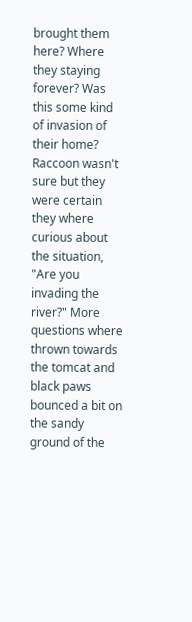brought them here? Where they staying forever? Was this some kind of invasion of their home? Raccoon wasn't sure but they were certain they where curious about the situation, "Are you invading the river?" More questions where thrown towards the tomcat and black paws bounced a bit on the sandy ground of the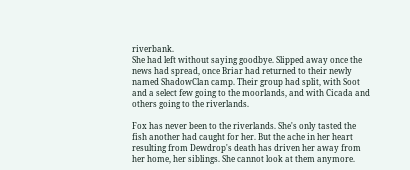riverbank.
She had left without saying goodbye. Slipped away once the news had spread, once Briar had returned to their newly named ShadowClan camp. Their group had split, with Soot and a select few going to the moorlands, and with Cicada and others going to the riverlands.

Fox has never been to the riverlands. She's only tasted the fish another had caught for her. But the ache in her heart resulting from Dewdrop's death has driven her away from her home, her siblings. She cannot look at them anymore.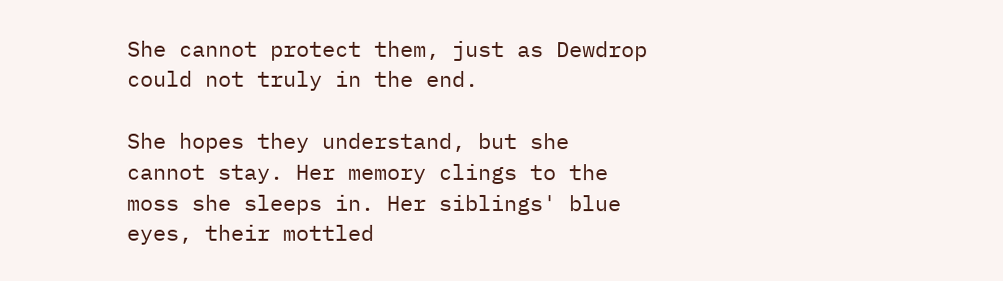She cannot protect them, just as Dewdrop could not truly in the end.

She hopes they understand, but she cannot stay. Her memory clings to the moss she sleeps in. Her siblings' blue eyes, their mottled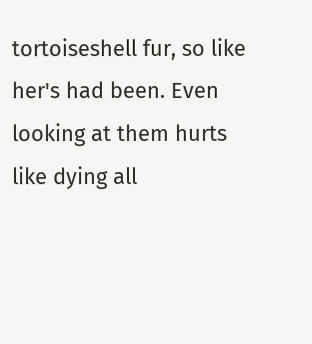tortoiseshell fur, so like her's had been. Even looking at them hurts like dying all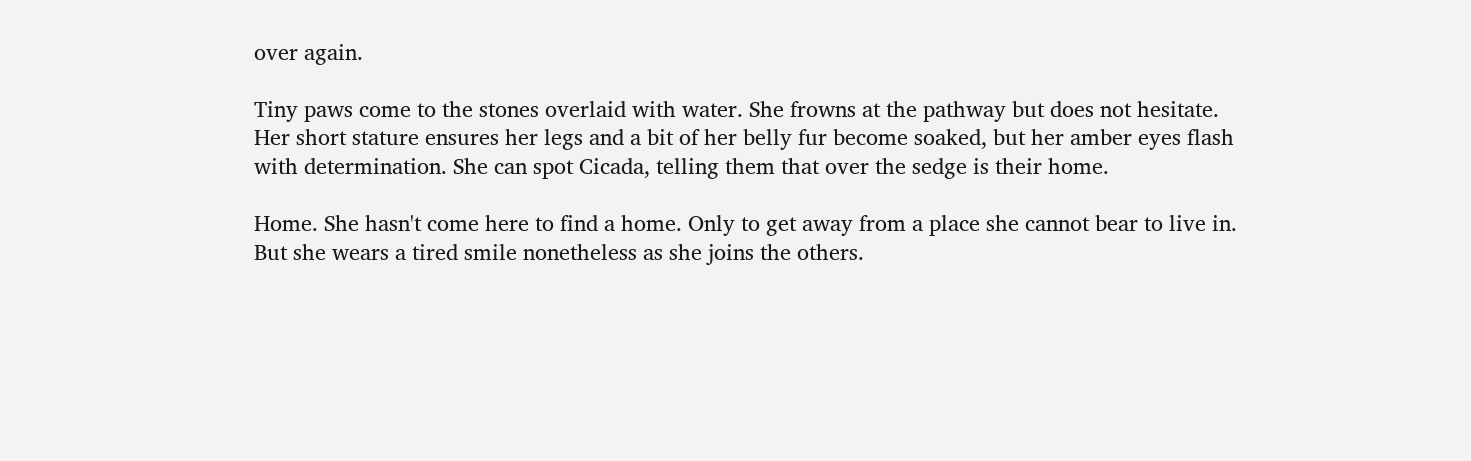over again.

Tiny paws come to the stones overlaid with water. She frowns at the pathway but does not hesitate. Her short stature ensures her legs and a bit of her belly fur become soaked, but her amber eyes flash with determination. She can spot Cicada, telling them that over the sedge is their home.

Home. She hasn't come here to find a home. Only to get away from a place she cannot bear to live in. But she wears a tired smile nonetheless as she joins the others.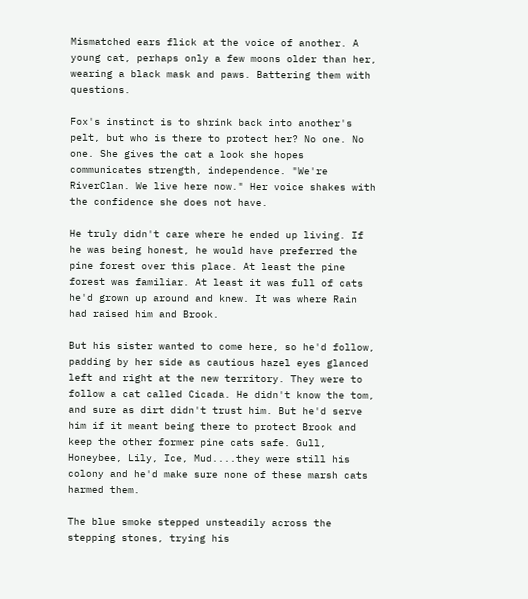Mismatched ears flick at the voice of another. A young cat, perhaps only a few moons older than her, wearing a black mask and paws. Battering them with questions.

Fox's instinct is to shrink back into another's pelt, but who is there to protect her? No one. No one. She gives the cat a look she hopes communicates strength, independence. "We're RiverClan. We live here now." Her voice shakes with the confidence she does not have.

He truly didn't care where he ended up living. If he was being honest, he would have preferred the pine forest over this place. At least the pine forest was familiar. At least it was full of cats he'd grown up around and knew. It was where Rain had raised him and Brook.

But his sister wanted to come here, so he'd follow, padding by her side as cautious hazel eyes glanced left and right at the new territory. They were to follow a cat called Cicada. He didn't know the tom, and sure as dirt didn't trust him. But he'd serve him if it meant being there to protect Brook and keep the other former pine cats safe. Gull, Honeybee, Lily, Ice, Mud....they were still his colony and he'd make sure none of these marsh cats harmed them.

The blue smoke stepped unsteadily across the stepping stones, trying his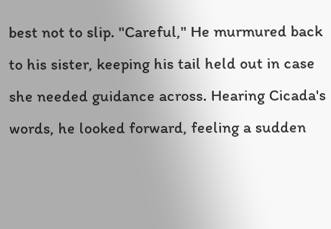best not to slip. "Careful," He murmured back to his sister, keeping his tail held out in case she needed guidance across. Hearing Cicada's words, he looked forward, feeling a sudden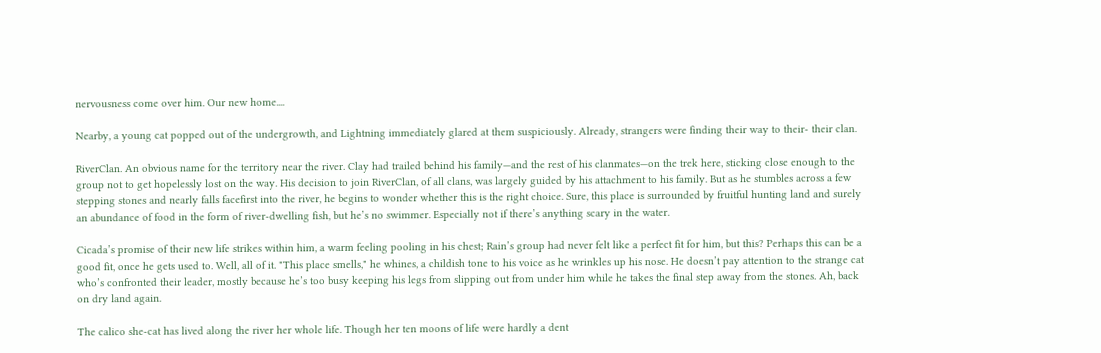nervousness come over him. Our new home....

Nearby, a young cat popped out of the undergrowth, and Lightning immediately glared at them suspiciously. Already, strangers were finding their way to their- their clan.

RiverClan. An obvious name for the territory near the river. Clay had trailed behind his family—and the rest of his clanmates—on the trek here, sticking close enough to the group not to get hopelessly lost on the way. His decision to join RiverClan, of all clans, was largely guided by his attachment to his family. But as he stumbles across a few stepping stones and nearly falls facefirst into the river, he begins to wonder whether this is the right choice. Sure, this place is surrounded by fruitful hunting land and surely an abundance of food in the form of river-dwelling fish, but he’s no swimmer. Especially not if there’s anything scary in the water.

Cicada’s promise of their new life strikes within him, a warm feeling pooling in his chest; Rain’s group had never felt like a perfect fit for him, but this? Perhaps this can be a good fit, once he gets used to. Well, all of it. "This place smells," he whines, a childish tone to his voice as he wrinkles up his nose. He doesn’t pay attention to the strange cat who’s confronted their leader, mostly because he’s too busy keeping his legs from slipping out from under him while he takes the final step away from the stones. Ah, back on dry land again.

The calico she-cat has lived along the river her whole life. Though her ten moons of life were hardly a dent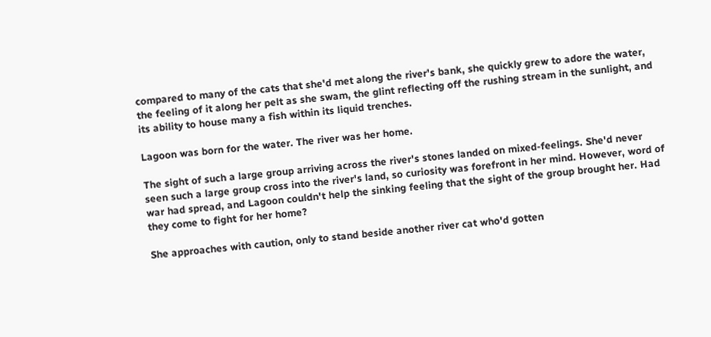compared to many of the cats that she'd met along the river's bank, she quickly grew to adore the water, the feeling of it along her pelt as she swam, the glint reflecting off the rushing stream in the sunlight, and its ability to house many a fish within its liquid trenches.

Lagoon was born for the water. The river was her home.

The sight of such a large group arriving across the river's stones landed on mixed-feelings. She'd never seen such a large group cross into the river's land, so curiosity was forefront in her mind. However, word of war had spread, and Lagoon couldn't help the sinking feeling that the sight of the group brought her. Had they come to fight for her home?

She approaches with caution, only to stand beside another river cat who'd gotten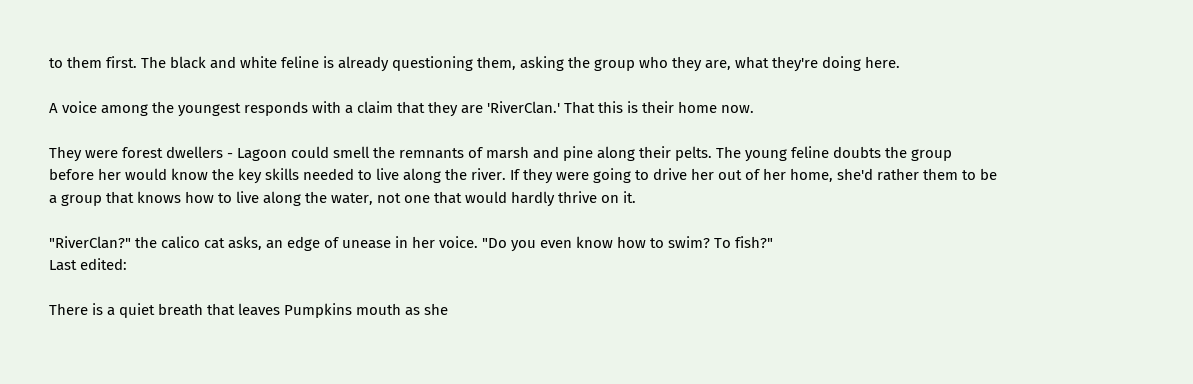to them first. The black and white feline is already questioning them, asking the group who they are, what they're doing here.

A voice among the youngest responds with a claim that they are 'RiverClan.' That this is their home now.

They were forest dwellers - Lagoon could smell the remnants of marsh and pine along their pelts. The young feline doubts the group before her would know the key skills needed to live along the river. If they were going to drive her out of her home, she'd rather them to be a group that knows how to live along the water, not one that would hardly thrive on it.

"RiverClan?" the calico cat asks, an edge of unease in her voice. "Do you even know how to swim? To fish?"
Last edited:

There is a quiet breath that leaves Pumpkins mouth as she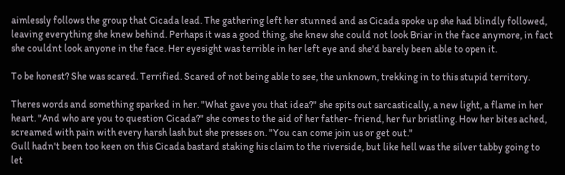aimlessly follows the group that Cicada lead. The gathering left her stunned and as Cicada spoke up she had blindly followed, leaving everything she knew behind. Perhaps it was a good thing, she knew she could not look Briar in the face anymore, in fact she couldnt look anyone in the face. Her eyesight was terrible in her left eye and she'd barely been able to open it.

To be honest? She was scared. Terrified. Scared of not being able to see, the unknown, trekking in to this stupid territory.

Theres words and something sparked in her. "What gave you that idea?" she spits out sarcastically, a new light, a flame in her heart. "And who are you to question Cicada?" she comes to the aid of her father- friend, her fur bristling. How her bites ached, screamed with pain with every harsh lash but she presses on. "You can come join us or get out."
Gull hadn't been too keen on this Cicada bastard staking his claim to the riverside, but like hell was the silver tabby going to let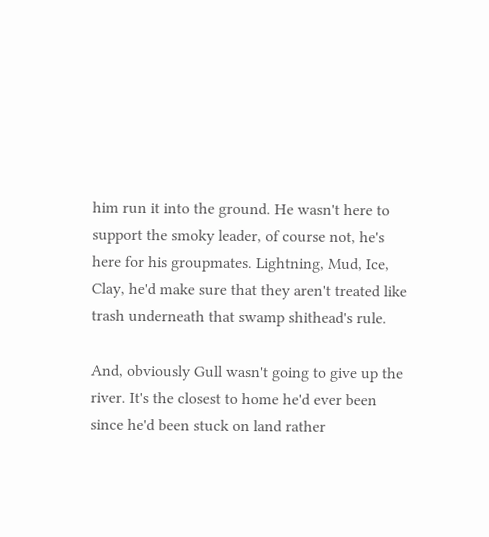him run it into the ground. He wasn't here to support the smoky leader, of course not, he's here for his groupmates. Lightning, Mud, Ice, Clay, he'd make sure that they aren't treated like trash underneath that swamp shithead's rule.

And, obviously Gull wasn't going to give up the river. It's the closest to home he'd ever been since he'd been stuck on land rather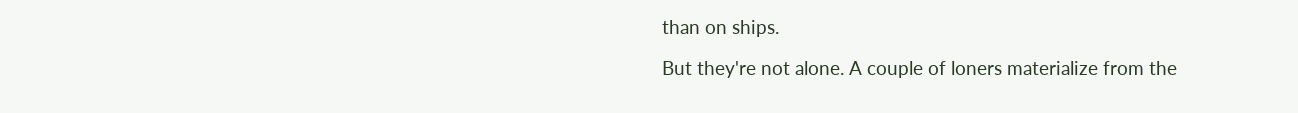than on ships.

But they're not alone. A couple of loners materialize from the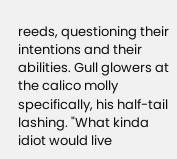reeds, questioning their intentions and their abilities. Gull glowers at the calico molly specifically, his half-tail lashing. "What kinda idiot would live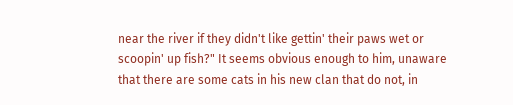near the river if they didn't like gettin' their paws wet or scoopin' up fish?" It seems obvious enough to him, unaware that there are some cats in his new clan that do not, in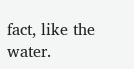fact, like the water.